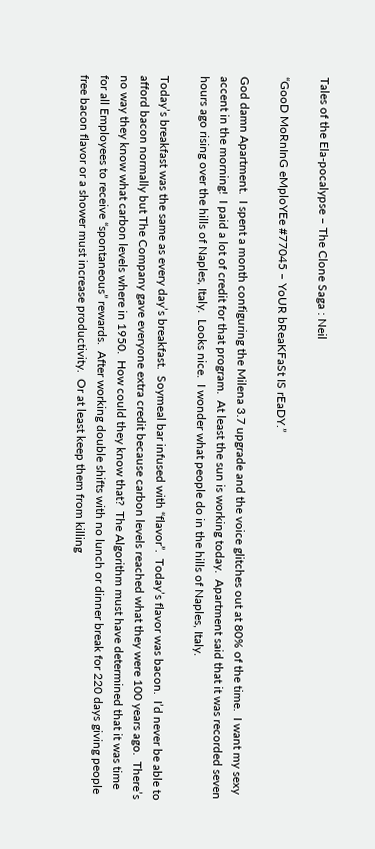Tales of the Ela-pocalypse – The Clone Saga : Neil

“GooD MoRnInG eMploYEe #77045 – YoUR bReaKFaSt IS rEaDY.”

God damn Apartment.  I spent a month configuring the Milena 3.7 upgrade and the voice glitches out at 80% of the time.  I want my sexy accent in the morning!  I paid a lot of credit for that program.  At least the sun is working today.  Apartment said that it was recorded seven hours ago rising over the hills of Naples, Italy.  Looks nice.  I wonder what people do in the hills of Naples, Italy.

Today’s breakfast was the same as every day’s breakfast.  Soymeal bar infused with “flavor”.  Today’s flavor was bacon.  I’d never be able to afford bacon normally but The Company gave everyone extra credit because carbon levels reached what they were 100 years ago.  There’s no way they know what carbon levels where in 1950.  How could they know that?  The Algorithm must have determined that it was time for all Employees to receive “spontaneous” rewards.  After working double shifts with no lunch or dinner break for 220 days giving people free bacon flavor or a shower must increase productivity.  Or at least keep them from killing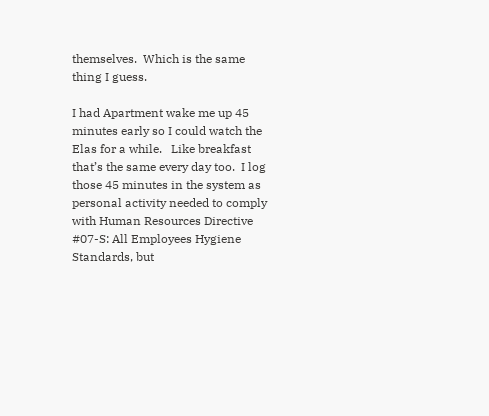themselves.  Which is the same thing I guess.

I had Apartment wake me up 45 minutes early so I could watch the Elas for a while.   Like breakfast that’s the same every day too.  I log those 45 minutes in the system as personal activity needed to comply with Human Resources Directive #07-S: All Employees Hygiene Standards, but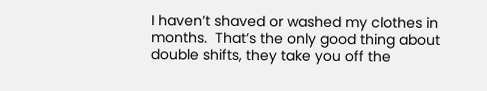I haven’t shaved or washed my clothes in months.  That’s the only good thing about double shifts, they take you off the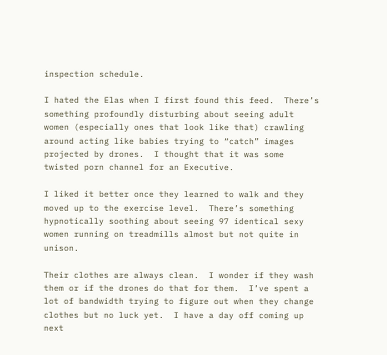inspection schedule.

I hated the Elas when I first found this feed.  There’s something profoundly disturbing about seeing adult women (especially ones that look like that) crawling around acting like babies trying to “catch” images projected by drones.  I thought that it was some twisted porn channel for an Executive.

I liked it better once they learned to walk and they moved up to the exercise level.  There’s something hypnotically soothing about seeing 97 identical sexy women running on treadmills almost but not quite in unison.

Their clothes are always clean.  I wonder if they wash them or if the drones do that for them.  I’ve spent a lot of bandwidth trying to figure out when they change clothes but no luck yet.  I have a day off coming up next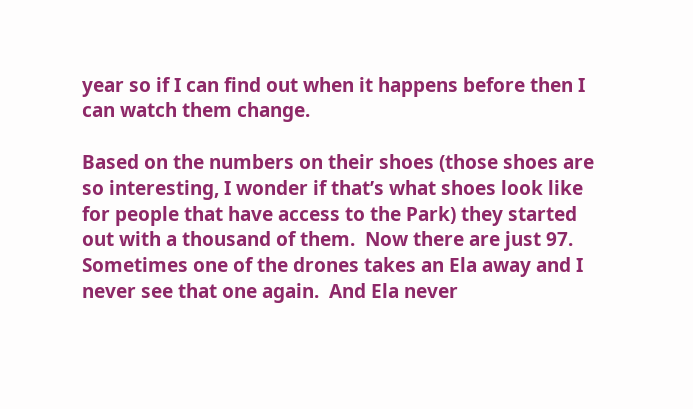year so if I can find out when it happens before then I can watch them change.

Based on the numbers on their shoes (those shoes are so interesting, I wonder if that’s what shoes look like for people that have access to the Park) they started out with a thousand of them.  Now there are just 97.  Sometimes one of the drones takes an Ela away and I never see that one again.  And Ela never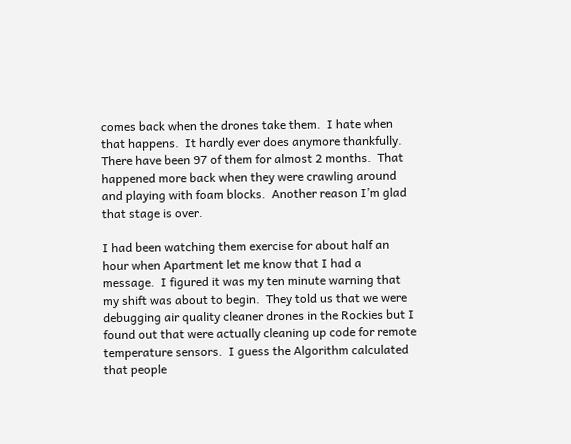comes back when the drones take them.  I hate when that happens.  It hardly ever does anymore thankfully.  There have been 97 of them for almost 2 months.  That happened more back when they were crawling around and playing with foam blocks.  Another reason I’m glad that stage is over.

I had been watching them exercise for about half an hour when Apartment let me know that I had a message.  I figured it was my ten minute warning that my shift was about to begin.  They told us that we were debugging air quality cleaner drones in the Rockies but I found out that were actually cleaning up code for remote temperature sensors.  I guess the Algorithm calculated that people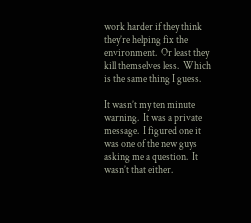work harder if they think they’re helping fix the environment.  Or least they kill themselves less.  Which is the same thing I guess.

It wasn’t my ten minute warning.  It was a private message.  I figured one it was one of the new guys asking me a question.  It wasn’t that either.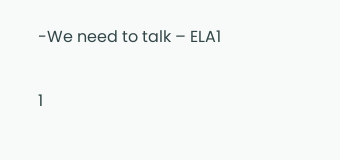-We need to talk – ELA1

1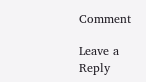Comment

Leave a Reply